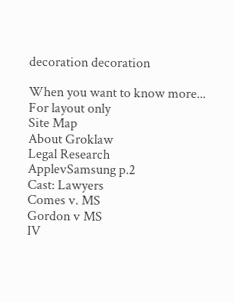decoration decoration

When you want to know more...
For layout only
Site Map
About Groklaw
Legal Research
ApplevSamsung p.2
Cast: Lawyers
Comes v. MS
Gordon v MS
IV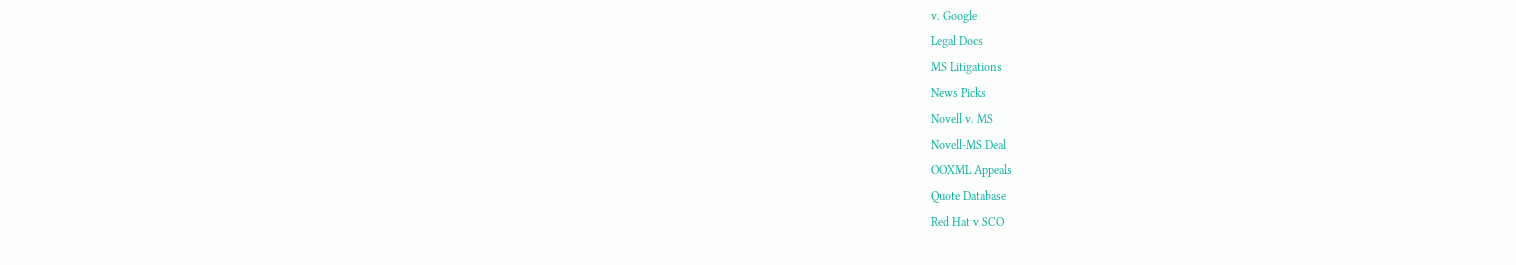v. Google
Legal Docs
MS Litigations
News Picks
Novell v. MS
Novell-MS Deal
OOXML Appeals
Quote Database
Red Hat v SCO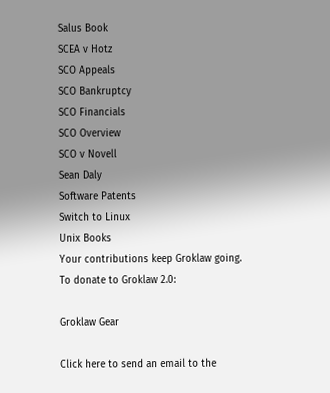Salus Book
SCEA v Hotz
SCO Appeals
SCO Bankruptcy
SCO Financials
SCO Overview
SCO v Novell
Sean Daly
Software Patents
Switch to Linux
Unix Books
Your contributions keep Groklaw going.
To donate to Groklaw 2.0:

Groklaw Gear

Click here to send an email to the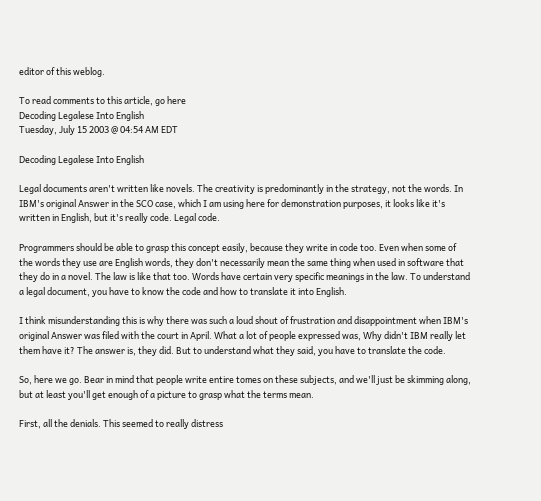editor of this weblog.

To read comments to this article, go here
Decoding Legalese Into English
Tuesday, July 15 2003 @ 04:54 AM EDT

Decoding Legalese Into English

Legal documents aren't written like novels. The creativity is predominantly in the strategy, not the words. In IBM's original Answer in the SCO case, which I am using here for demonstration purposes, it looks like it's written in English, but it's really code. Legal code.

Programmers should be able to grasp this concept easily, because they write in code too. Even when some of the words they use are English words, they don't necessarily mean the same thing when used in software that they do in a novel. The law is like that too. Words have certain very specific meanings in the law. To understand a legal document, you have to know the code and how to translate it into English.

I think misunderstanding this is why there was such a loud shout of frustration and disappointment when IBM's original Answer was filed with the court in April. What a lot of people expressed was, Why didn't IBM really let them have it? The answer is, they did. But to understand what they said, you have to translate the code.

So, here we go. Bear in mind that people write entire tomes on these subjects, and we'll just be skimming along, but at least you'll get enough of a picture to grasp what the terms mean.

First, all the denials. This seemed to really distress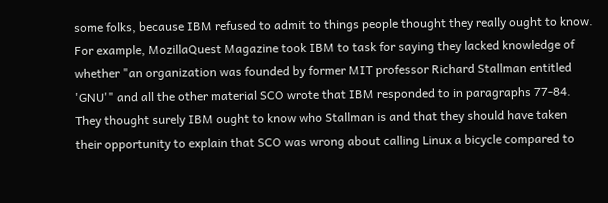some folks, because IBM refused to admit to things people thought they really ought to know. For example, MozillaQuest Magazine took IBM to task for saying they lacked knowledge of whether "an organization was founded by former MIT professor Richard Stallman entitled 'GNU'" and all the other material SCO wrote that IBM responded to in paragraphs 77-84. They thought surely IBM ought to know who Stallman is and that they should have taken their opportunity to explain that SCO was wrong about calling Linux a bicycle compared to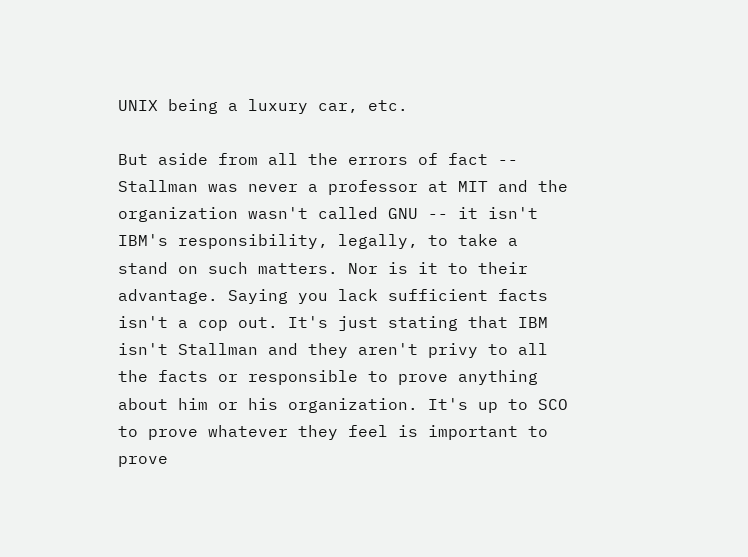UNIX being a luxury car, etc.

But aside from all the errors of fact -- Stallman was never a professor at MIT and the organization wasn't called GNU -- it isn't IBM's responsibility, legally, to take a stand on such matters. Nor is it to their advantage. Saying you lack sufficient facts isn't a cop out. It's just stating that IBM isn't Stallman and they aren't privy to all the facts or responsible to prove anything about him or his organization. It's up to SCO to prove whatever they feel is important to prove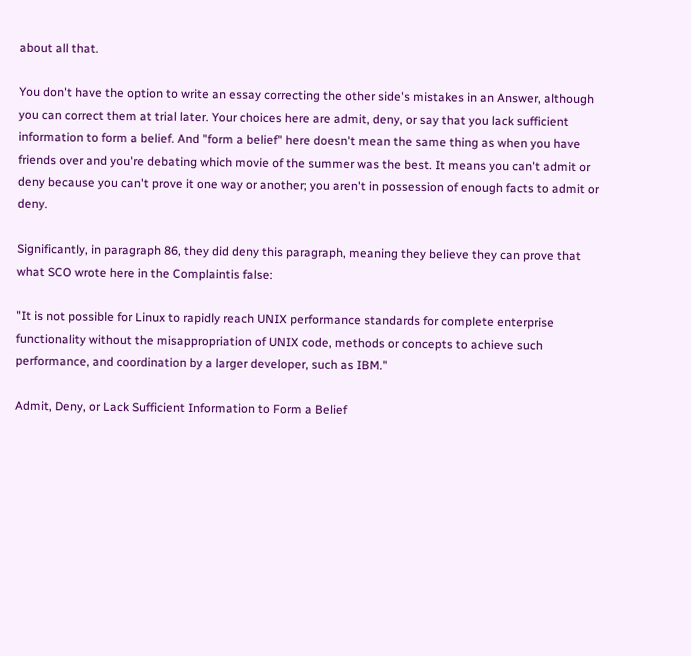about all that.

You don't have the option to write an essay correcting the other side's mistakes in an Answer, although you can correct them at trial later. Your choices here are admit, deny, or say that you lack sufficient information to form a belief. And "form a belief" here doesn't mean the same thing as when you have friends over and you're debating which movie of the summer was the best. It means you can't admit or deny because you can't prove it one way or another; you aren't in possession of enough facts to admit or deny.

Significantly, in paragraph 86, they did deny this paragraph, meaning they believe they can prove that what SCO wrote here in the Complaintis false:

"It is not possible for Linux to rapidly reach UNIX performance standards for complete enterprise functionality without the misappropriation of UNIX code, methods or concepts to achieve such performance, and coordination by a larger developer, such as IBM."

Admit, Deny, or Lack Sufficient Information to Form a Belief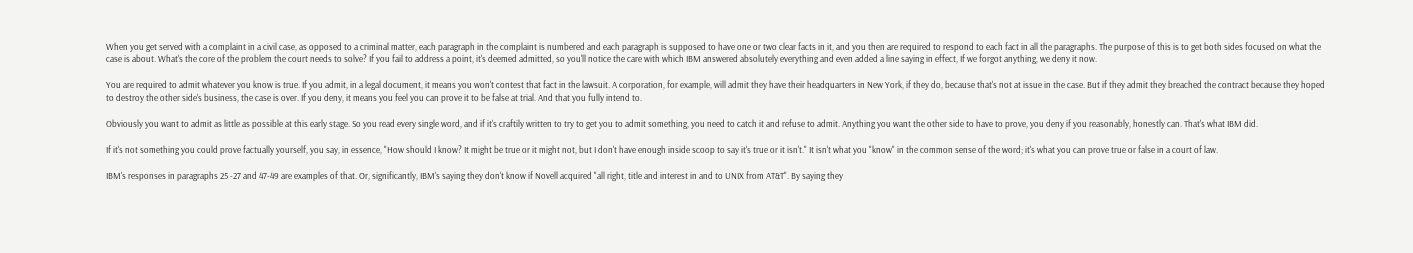When you get served with a complaint in a civil case, as opposed to a criminal matter, each paragraph in the complaint is numbered and each paragraph is supposed to have one or two clear facts in it, and you then are required to respond to each fact in all the paragraphs. The purpose of this is to get both sides focused on what the case is about. What's the core of the problem the court needs to solve? If you fail to address a point, it's deemed admitted, so you'll notice the care with which IBM answered absolutely everything and even added a line saying in effect, If we forgot anything, we deny it now.

You are required to admit whatever you know is true. If you admit, in a legal document, it means you won't contest that fact in the lawsuit. A corporation, for example, will admit they have their headquarters in New York, if they do, because that's not at issue in the case. But if they admit they breached the contract because they hoped to destroy the other side's business, the case is over. If you deny, it means you feel you can prove it to be false at trial. And that you fully intend to.

Obviously you want to admit as little as possible at this early stage. So you read every single word, and if it's craftily written to try to get you to admit something, you need to catch it and refuse to admit. Anything you want the other side to have to prove, you deny if you reasonably, honestly can. That's what IBM did.

If it's not something you could prove factually yourself, you say, in essence, "How should I know? It might be true or it might not, but I don't have enough inside scoop to say it's true or it isn't." It isn't what you "know" in the common sense of the word; it's what you can prove true or false in a court of law.

IBM's responses in paragraphs 25 -27 and 47-49 are examples of that. Or, significantly, IBM's saying they don't know if Novell acquired "all right, title and interest in and to UNIX from AT&T". By saying they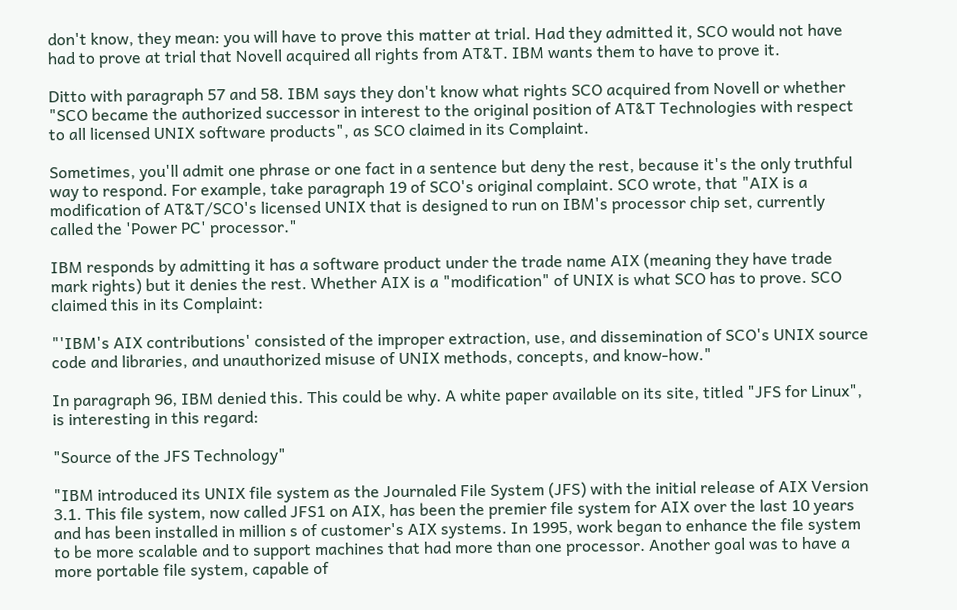don't know, they mean: you will have to prove this matter at trial. Had they admitted it, SCO would not have had to prove at trial that Novell acquired all rights from AT&T. IBM wants them to have to prove it.

Ditto with paragraph 57 and 58. IBM says they don't know what rights SCO acquired from Novell or whether "SCO became the authorized successor in interest to the original position of AT&T Technologies with respect to all licensed UNIX software products", as SCO claimed in its Complaint.

Sometimes, you'll admit one phrase or one fact in a sentence but deny the rest, because it's the only truthful way to respond. For example, take paragraph 19 of SCO's original complaint. SCO wrote, that "AIX is a modification of AT&T/SCO's licensed UNIX that is designed to run on IBM's processor chip set, currently called the 'Power PC' processor."

IBM responds by admitting it has a software product under the trade name AIX (meaning they have trade mark rights) but it denies the rest. Whether AIX is a "modification" of UNIX is what SCO has to prove. SCO claimed this in its Complaint:

"'IBM's AIX contributions' consisted of the improper extraction, use, and dissemination of SCO's UNIX source code and libraries, and unauthorized misuse of UNIX methods, concepts, and know-how."

In paragraph 96, IBM denied this. This could be why. A white paper available on its site, titled "JFS for Linux", is interesting in this regard:

"Source of the JFS Technology"

"IBM introduced its UNIX file system as the Journaled File System (JFS) with the initial release of AIX Version 3.1. This file system, now called JFS1 on AIX, has been the premier file system for AIX over the last 10 years and has been installed in million s of customer's AIX systems. In 1995, work began to enhance the file system to be more scalable and to support machines that had more than one processor. Another goal was to have a more portable file system, capable of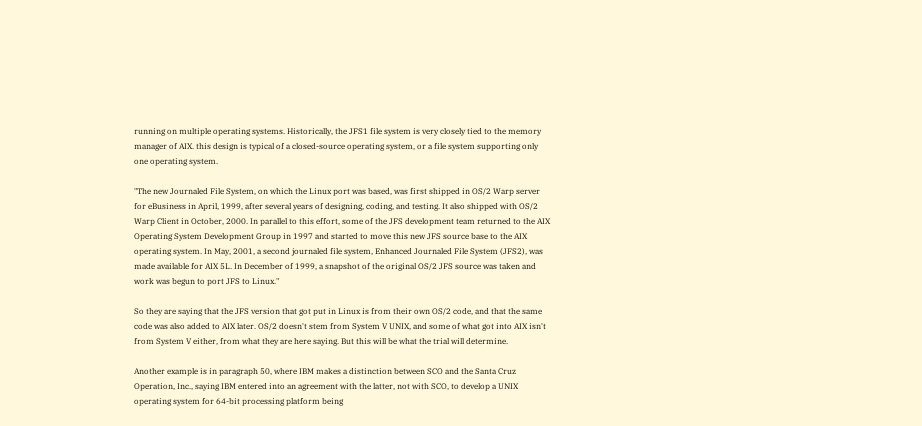running on multiple operating systems. Historically, the JFS1 file system is very closely tied to the memory manager of AIX. this design is typical of a closed-source operating system, or a file system supporting only one operating system.

"The new Journaled File System, on which the Linux port was based, was first shipped in OS/2 Warp server for eBusiness in April, 1999, after several years of designing, coding, and testing. It also shipped with OS/2 Warp Client in October, 2000. In parallel to this effort, some of the JFS development team returned to the AIX Operating System Development Group in 1997 and started to move this new JFS source base to the AIX operating system. In May, 2001, a second journaled file system, Enhanced Journaled File System (JFS2), was made available for AIX 5L. In December of 1999, a snapshot of the original OS/2 JFS source was taken and work was begun to port JFS to Linux."

So they are saying that the JFS version that got put in Linux is from their own OS/2 code, and that the same code was also added to AIX later. OS/2 doesn't stem from System V UNIX, and some of what got into AIX isn't from System V either, from what they are here saying. But this will be what the trial will determine.

Another example is in paragraph 50, where IBM makes a distinction between SCO and the Santa Cruz Operation, Inc., saying IBM entered into an agreement with the latter, not with SCO, to develop a UNIX operating system for 64-bit processing platform being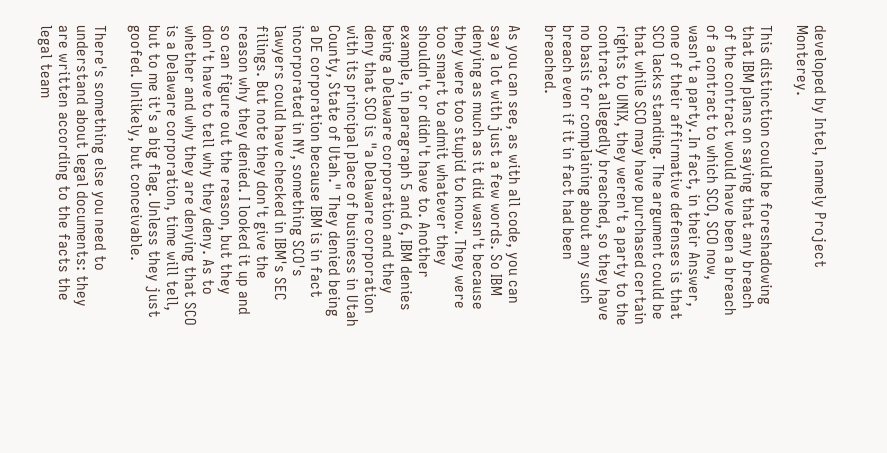developed by Intel, namely Project Monterey.

This distinction could be foreshadowing that IBM plans on saying that any breach of the contract would have been a breach of a contract to which SCO, SCO now, wasn't a party. In fact, in their Answer, one of their affirmative defenses is that SCO lacks standing. The argument could be that while SCO may have purchased certain rights to UNIX, they weren't a party to the contract allegedly breached, so they have no basis for complaining about any such breach even if it in fact had been breached.

As you can see, as with all code, you can say a lot with just a few words. So IBM denying as much as it did wasn't because they were too stupid to know. They were too smart to admit whatever they shouldn't or didn't have to. Another example, in paragraph 5 and 6, IBM denies being a Delaware corporation and they deny that SCO is "a Delaware corporation with its principal place of business in Utah County, State of Utah." They denied being a DE corporation because IBM is in fact incorporated in NY, something SCO's lawyers could have checked in IBM's SEC filings. But note they don't give the reason why they denied. I looked it up and so can figure out the reason, but they don't have to tell why they deny. As to whether and why they are denying that SCO is a Delaware corporation, time will tell, but to me it's a big flag. Unless they just goofed. Unlikely, but conceivable.

There's something else you need to understand about legal documents: they are written according to the facts the legal team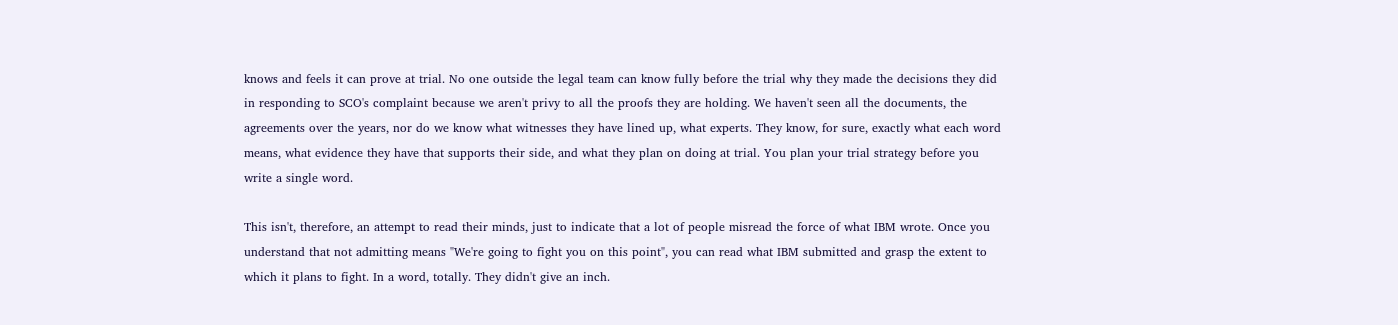knows and feels it can prove at trial. No one outside the legal team can know fully before the trial why they made the decisions they did in responding to SCO's complaint because we aren't privy to all the proofs they are holding. We haven't seen all the documents, the agreements over the years, nor do we know what witnesses they have lined up, what experts. They know, for sure, exactly what each word means, what evidence they have that supports their side, and what they plan on doing at trial. You plan your trial strategy before you write a single word.

This isn't, therefore, an attempt to read their minds, just to indicate that a lot of people misread the force of what IBM wrote. Once you understand that not admitting means "We're going to fight you on this point", you can read what IBM submitted and grasp the extent to which it plans to fight. In a word, totally. They didn't give an inch.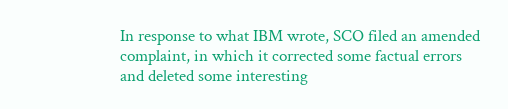In response to what IBM wrote, SCO filed an amended complaint, in which it corrected some factual errors and deleted some interesting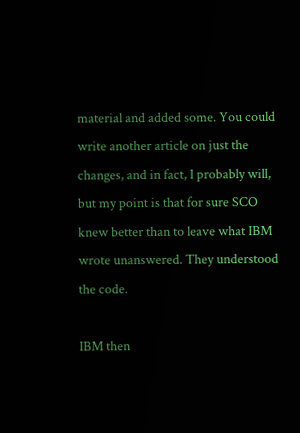material and added some. You could write another article on just the changes, and in fact, I probably will, but my point is that for sure SCO knew better than to leave what IBM wrote unanswered. They understood the code.

IBM then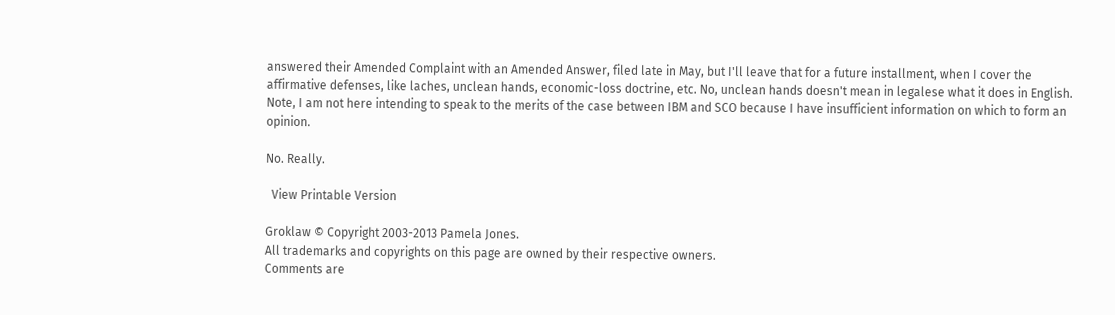answered their Amended Complaint with an Amended Answer, filed late in May, but I'll leave that for a future installment, when I cover the affirmative defenses, like laches, unclean hands, economic-loss doctrine, etc. No, unclean hands doesn't mean in legalese what it does in English. Note, I am not here intending to speak to the merits of the case between IBM and SCO because I have insufficient information on which to form an opinion.

No. Really.

  View Printable Version

Groklaw © Copyright 2003-2013 Pamela Jones.
All trademarks and copyrights on this page are owned by their respective owners.
Comments are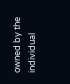owned by the individual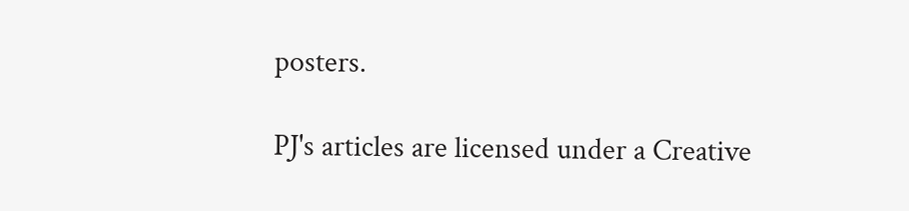posters.

PJ's articles are licensed under a Creative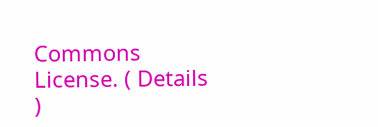Commons License. ( Details )